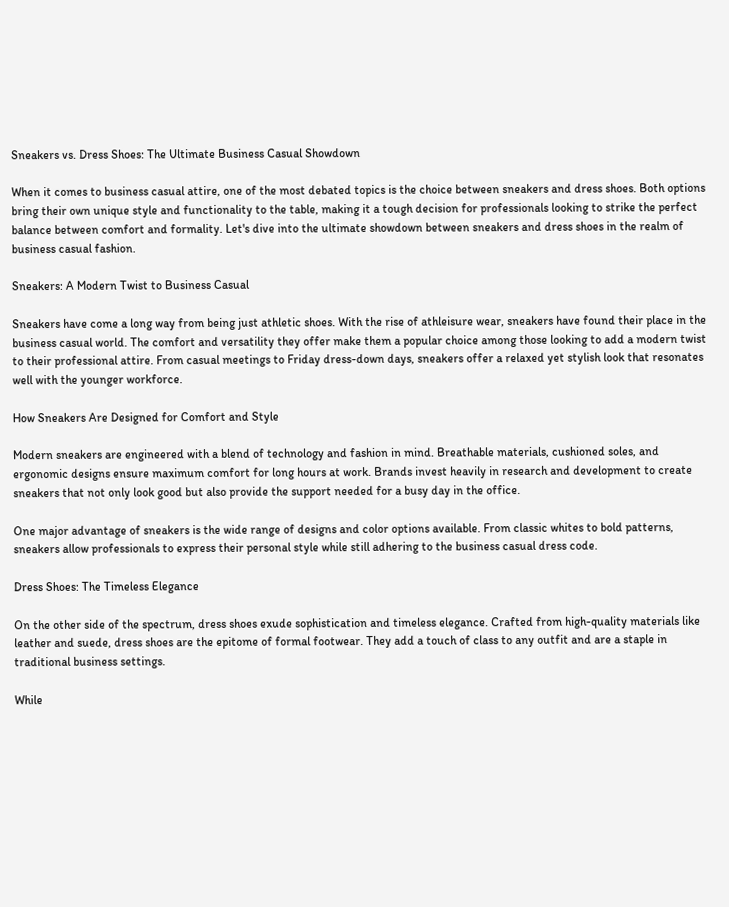Sneakers vs. Dress Shoes: The Ultimate Business Casual Showdown

When it comes to business casual attire, one of the most debated topics is the choice between sneakers and dress shoes. Both options bring their own unique style and functionality to the table, making it a tough decision for professionals looking to strike the perfect balance between comfort and formality. Let's dive into the ultimate showdown between sneakers and dress shoes in the realm of business casual fashion.

Sneakers: A Modern Twist to Business Casual

Sneakers have come a long way from being just athletic shoes. With the rise of athleisure wear, sneakers have found their place in the business casual world. The comfort and versatility they offer make them a popular choice among those looking to add a modern twist to their professional attire. From casual meetings to Friday dress-down days, sneakers offer a relaxed yet stylish look that resonates well with the younger workforce.

How Sneakers Are Designed for Comfort and Style

Modern sneakers are engineered with a blend of technology and fashion in mind. Breathable materials, cushioned soles, and ergonomic designs ensure maximum comfort for long hours at work. Brands invest heavily in research and development to create sneakers that not only look good but also provide the support needed for a busy day in the office.

One major advantage of sneakers is the wide range of designs and color options available. From classic whites to bold patterns, sneakers allow professionals to express their personal style while still adhering to the business casual dress code.

Dress Shoes: The Timeless Elegance

On the other side of the spectrum, dress shoes exude sophistication and timeless elegance. Crafted from high-quality materials like leather and suede, dress shoes are the epitome of formal footwear. They add a touch of class to any outfit and are a staple in traditional business settings.

While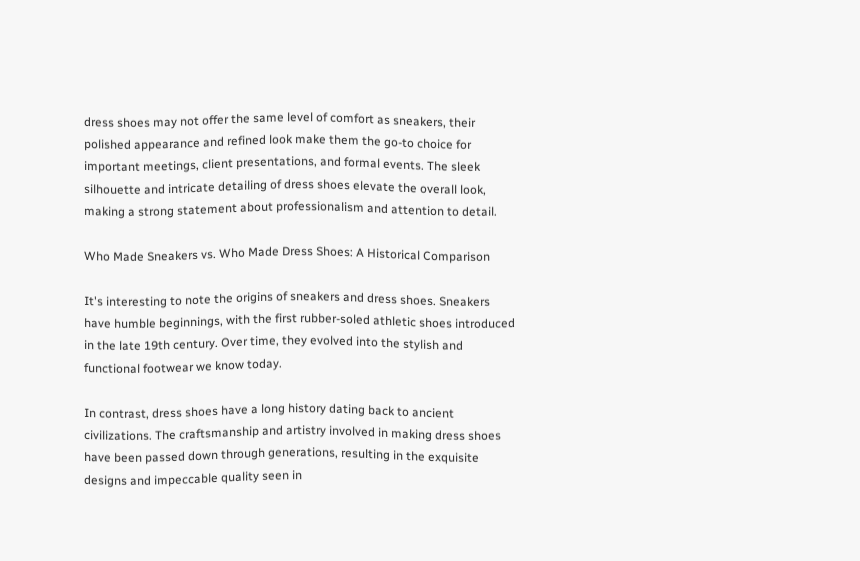dress shoes may not offer the same level of comfort as sneakers, their polished appearance and refined look make them the go-to choice for important meetings, client presentations, and formal events. The sleek silhouette and intricate detailing of dress shoes elevate the overall look, making a strong statement about professionalism and attention to detail.

Who Made Sneakers vs. Who Made Dress Shoes: A Historical Comparison

It's interesting to note the origins of sneakers and dress shoes. Sneakers have humble beginnings, with the first rubber-soled athletic shoes introduced in the late 19th century. Over time, they evolved into the stylish and functional footwear we know today.

In contrast, dress shoes have a long history dating back to ancient civilizations. The craftsmanship and artistry involved in making dress shoes have been passed down through generations, resulting in the exquisite designs and impeccable quality seen in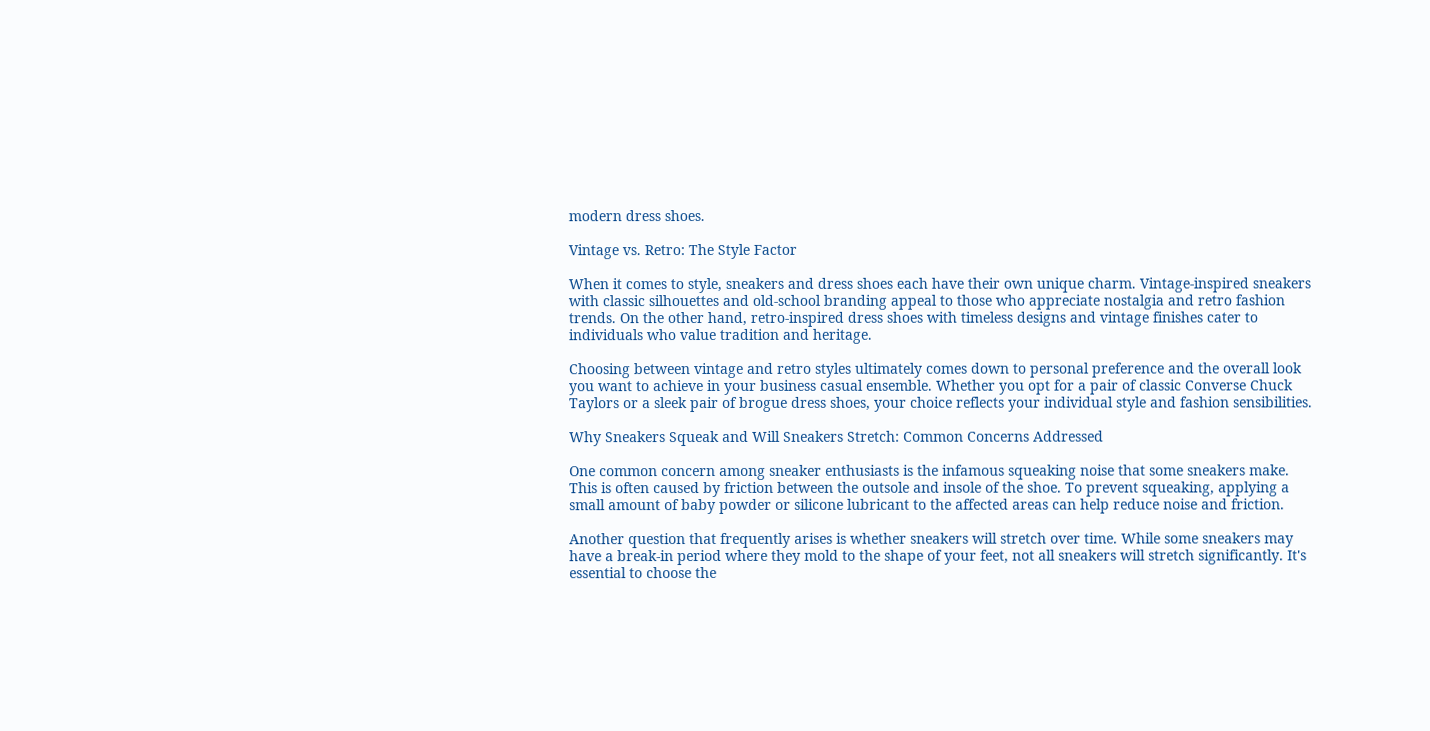modern dress shoes.

Vintage vs. Retro: The Style Factor

When it comes to style, sneakers and dress shoes each have their own unique charm. Vintage-inspired sneakers with classic silhouettes and old-school branding appeal to those who appreciate nostalgia and retro fashion trends. On the other hand, retro-inspired dress shoes with timeless designs and vintage finishes cater to individuals who value tradition and heritage.

Choosing between vintage and retro styles ultimately comes down to personal preference and the overall look you want to achieve in your business casual ensemble. Whether you opt for a pair of classic Converse Chuck Taylors or a sleek pair of brogue dress shoes, your choice reflects your individual style and fashion sensibilities.

Why Sneakers Squeak and Will Sneakers Stretch: Common Concerns Addressed

One common concern among sneaker enthusiasts is the infamous squeaking noise that some sneakers make. This is often caused by friction between the outsole and insole of the shoe. To prevent squeaking, applying a small amount of baby powder or silicone lubricant to the affected areas can help reduce noise and friction.

Another question that frequently arises is whether sneakers will stretch over time. While some sneakers may have a break-in period where they mold to the shape of your feet, not all sneakers will stretch significantly. It's essential to choose the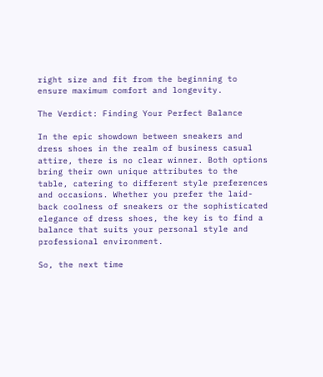right size and fit from the beginning to ensure maximum comfort and longevity.

The Verdict: Finding Your Perfect Balance

In the epic showdown between sneakers and dress shoes in the realm of business casual attire, there is no clear winner. Both options bring their own unique attributes to the table, catering to different style preferences and occasions. Whether you prefer the laid-back coolness of sneakers or the sophisticated elegance of dress shoes, the key is to find a balance that suits your personal style and professional environment.

So, the next time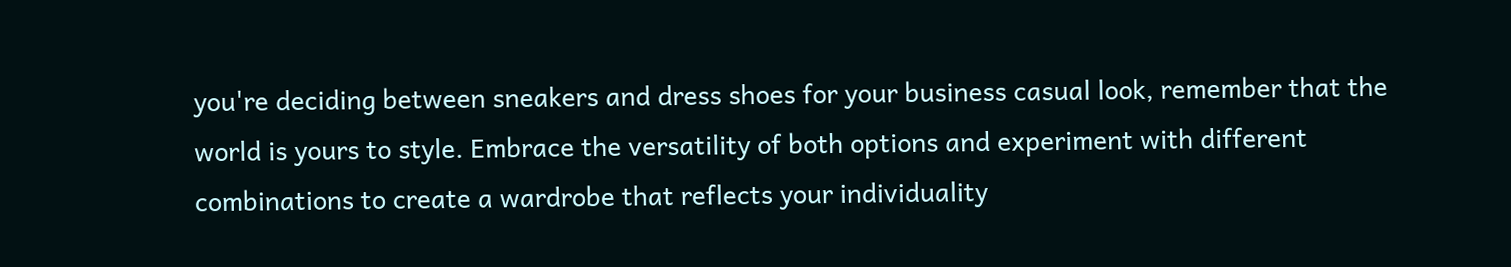you're deciding between sneakers and dress shoes for your business casual look, remember that the world is yours to style. Embrace the versatility of both options and experiment with different combinations to create a wardrobe that reflects your individuality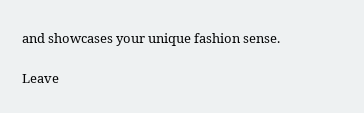and showcases your unique fashion sense.

Leave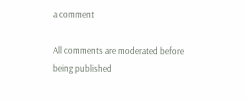a comment

All comments are moderated before being published